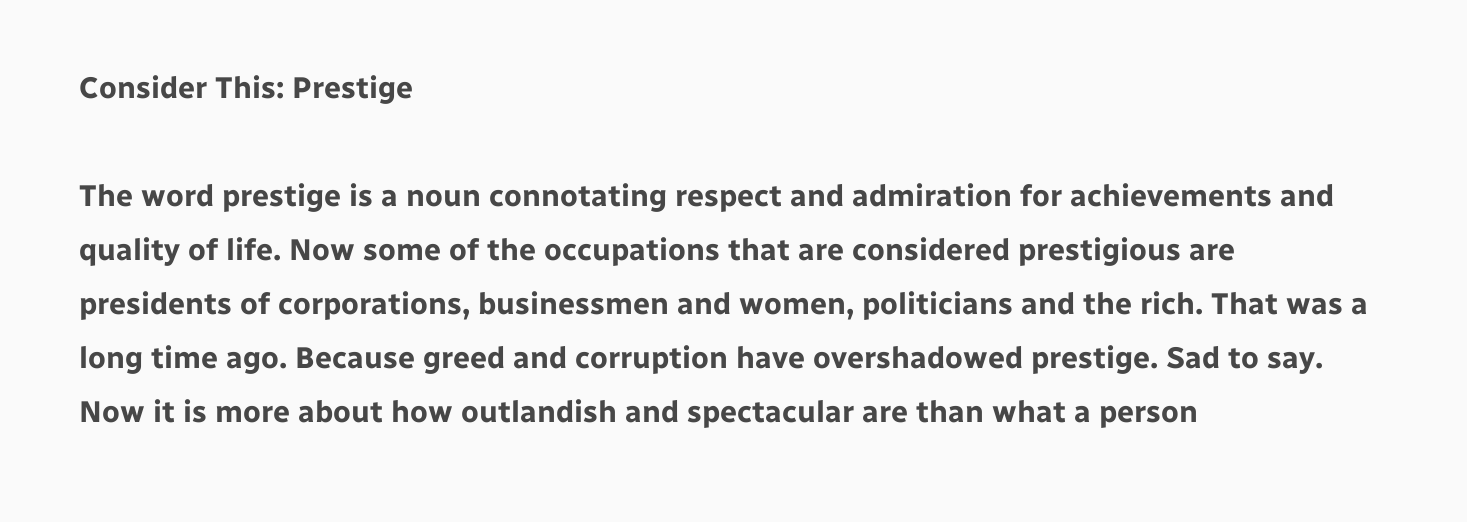Consider This: Prestige

The word prestige is a noun connotating respect and admiration for achievements and quality of life. Now some of the occupations that are considered prestigious are presidents of corporations, businessmen and women, politicians and the rich. That was a long time ago. Because greed and corruption have overshadowed prestige. Sad to say. Now it is more about how outlandish and spectacular are than what a person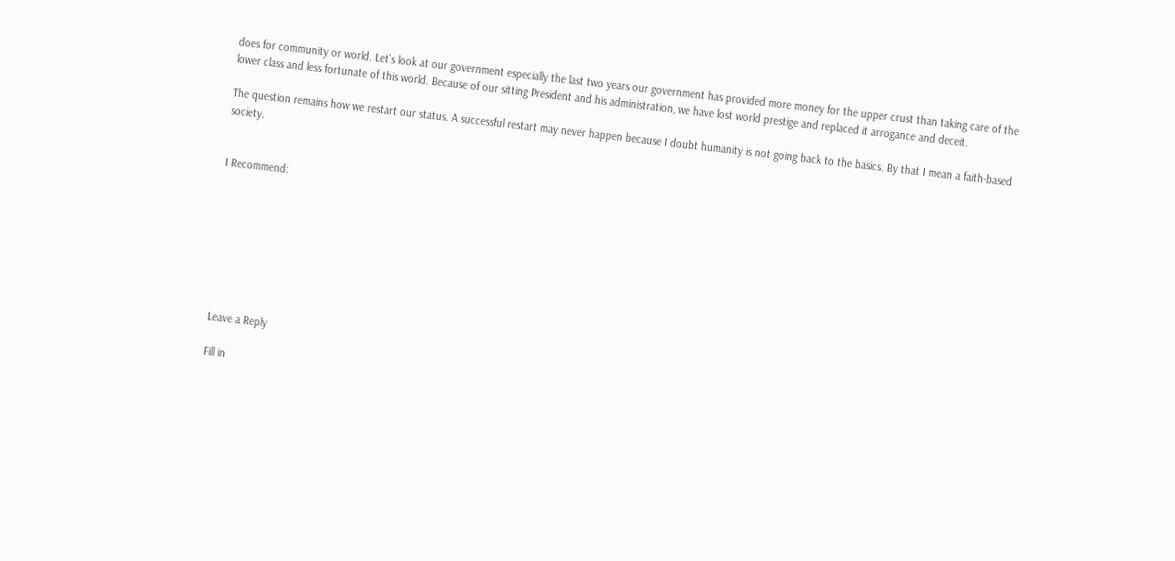does for community or world. Let’s look at our government especially the last two years our government has provided more money for the upper crust than taking care of the lower class and less fortunate of this world. Because of our sitting President and his administration, we have lost world prestige and replaced it arrogance and deceit.

The question remains how we restart our status. A successful restart may never happen because I doubt humanity is not going back to the basics. By that I mean a faith-based society.


I Recommend:








Leave a Reply

Fill in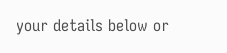your details below or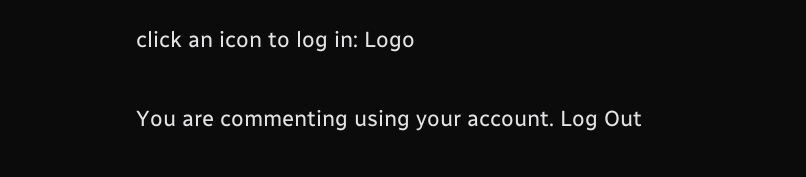click an icon to log in: Logo

You are commenting using your account. Log Out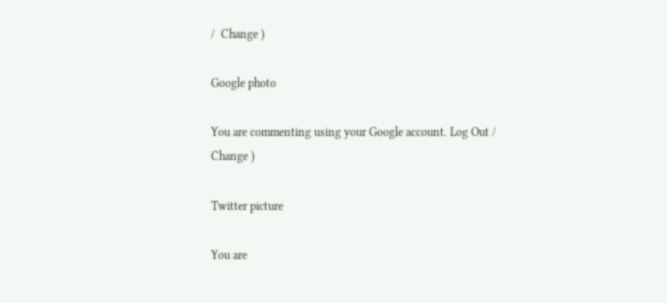/  Change )

Google photo

You are commenting using your Google account. Log Out /  Change )

Twitter picture

You are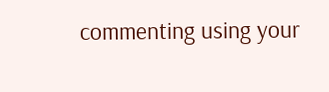commenting using your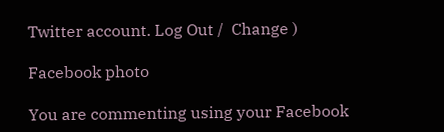Twitter account. Log Out /  Change )

Facebook photo

You are commenting using your Facebook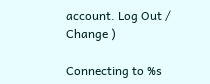account. Log Out /  Change )

Connecting to %s